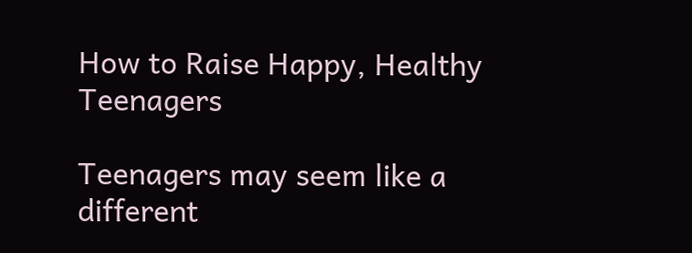How to Raise Happy, Healthy Teenagers

Teenagers may seem like a different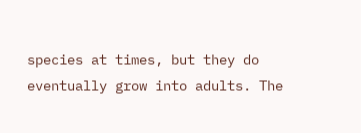species at times, but they do eventually grow into adults. The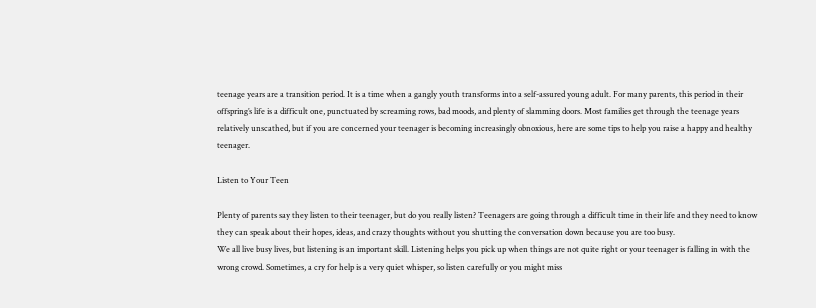teenage years are a transition period. It is a time when a gangly youth transforms into a self-assured young adult. For many parents, this period in their offspring’s life is a difficult one, punctuated by screaming rows, bad moods, and plenty of slamming doors. Most families get through the teenage years relatively unscathed, but if you are concerned your teenager is becoming increasingly obnoxious, here are some tips to help you raise a happy and healthy teenager.

Listen to Your Teen

Plenty of parents say they listen to their teenager, but do you really listen? Teenagers are going through a difficult time in their life and they need to know they can speak about their hopes, ideas, and crazy thoughts without you shutting the conversation down because you are too busy.
We all live busy lives, but listening is an important skill. Listening helps you pick up when things are not quite right or your teenager is falling in with the wrong crowd. Sometimes, a cry for help is a very quiet whisper, so listen carefully or you might miss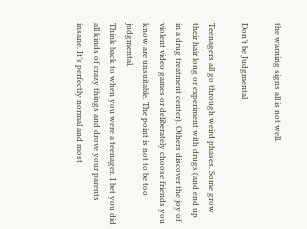the warning signs all is not well.

Don’t be Judgmental

Teenagers all go through weird phases. Some grow their hair long or experiment with drugs (and end up in a drug treatment center). Others discover the joy of violent video games or deliberately choose friends you know are unsuitable. The point is not to be too judgmental.
Think back to when you were a teenager. I bet you did all kinds of crazy things and drove your parents insane. It’s perfectly normal and most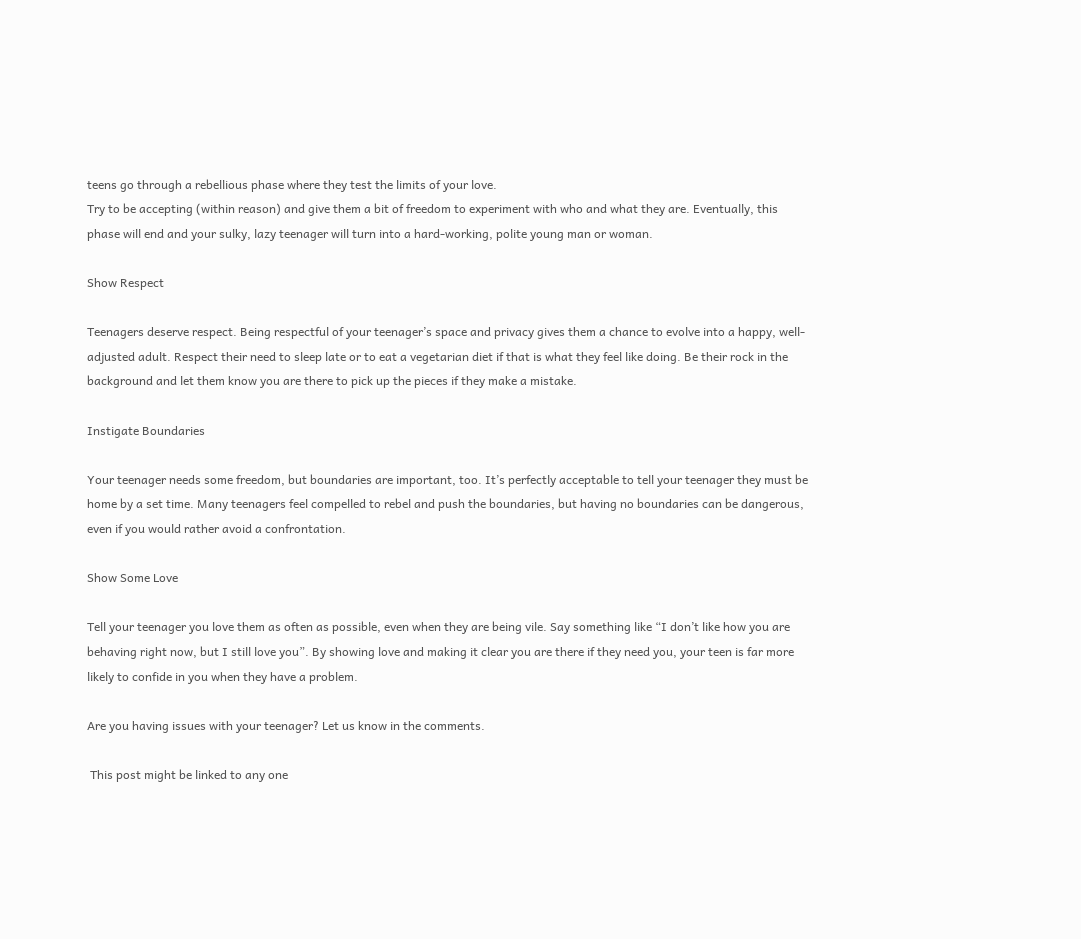teens go through a rebellious phase where they test the limits of your love.
Try to be accepting (within reason) and give them a bit of freedom to experiment with who and what they are. Eventually, this phase will end and your sulky, lazy teenager will turn into a hard-working, polite young man or woman.

Show Respect

Teenagers deserve respect. Being respectful of your teenager’s space and privacy gives them a chance to evolve into a happy, well-adjusted adult. Respect their need to sleep late or to eat a vegetarian diet if that is what they feel like doing. Be their rock in the background and let them know you are there to pick up the pieces if they make a mistake.

Instigate Boundaries

Your teenager needs some freedom, but boundaries are important, too. It’s perfectly acceptable to tell your teenager they must be home by a set time. Many teenagers feel compelled to rebel and push the boundaries, but having no boundaries can be dangerous, even if you would rather avoid a confrontation.

Show Some Love

Tell your teenager you love them as often as possible, even when they are being vile. Say something like “I don’t like how you are behaving right now, but I still love you”. By showing love and making it clear you are there if they need you, your teen is far more likely to confide in you when they have a problem.

Are you having issues with your teenager? Let us know in the comments.

 This post might be linked to any one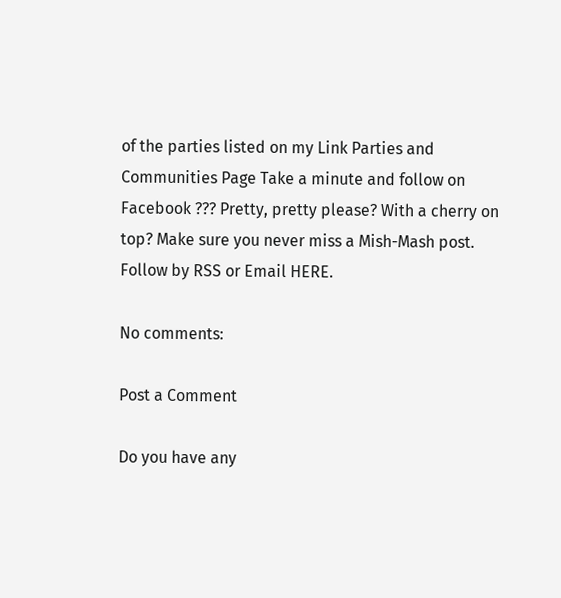of the parties listed on my Link Parties and Communities Page Take a minute and follow on Facebook ??? Pretty, pretty please? With a cherry on top? Make sure you never miss a Mish-Mash post.  Follow by RSS or Email HERE.

No comments:

Post a Comment

Do you have any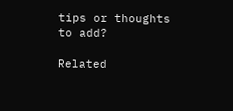tips or thoughts to add?

Related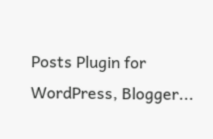Posts Plugin for WordPress, Blogger...